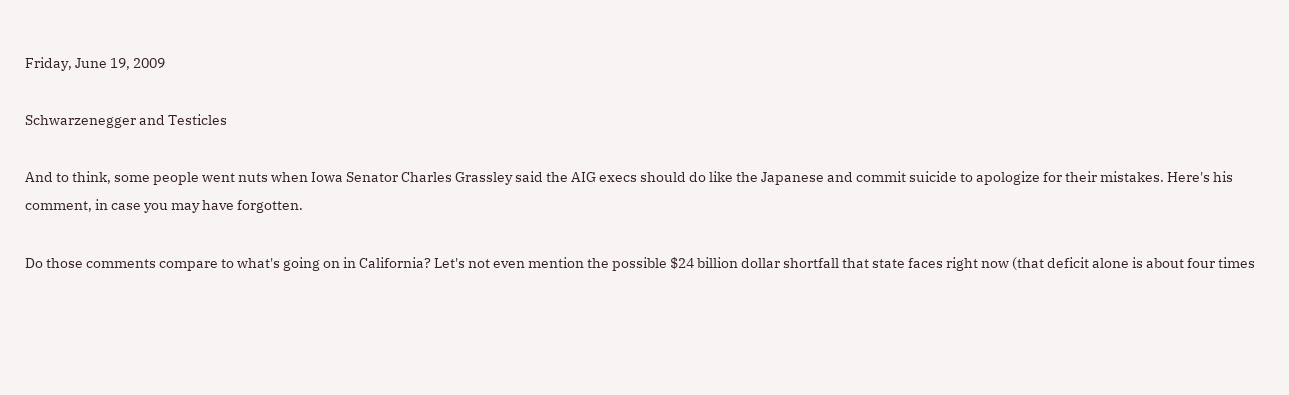Friday, June 19, 2009

Schwarzenegger and Testicles

And to think, some people went nuts when Iowa Senator Charles Grassley said the AIG execs should do like the Japanese and commit suicide to apologize for their mistakes. Here's his comment, in case you may have forgotten.

Do those comments compare to what's going on in California? Let's not even mention the possible $24 billion dollar shortfall that state faces right now (that deficit alone is about four times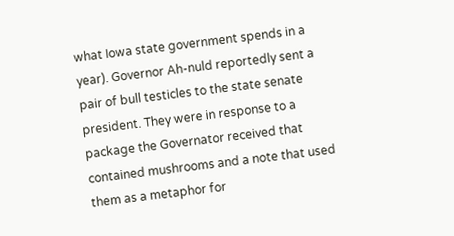what Iowa state government spends in a year). Governor Ah-nuld reportedly sent a pair of bull testicles to the state senate president. They were in response to a package the Governator received that contained mushrooms and a note that used them as a metaphor for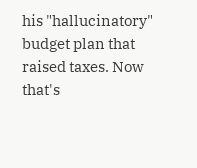his "hallucinatory" budget plan that raised taxes. Now that's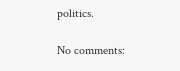politics.

No comments: